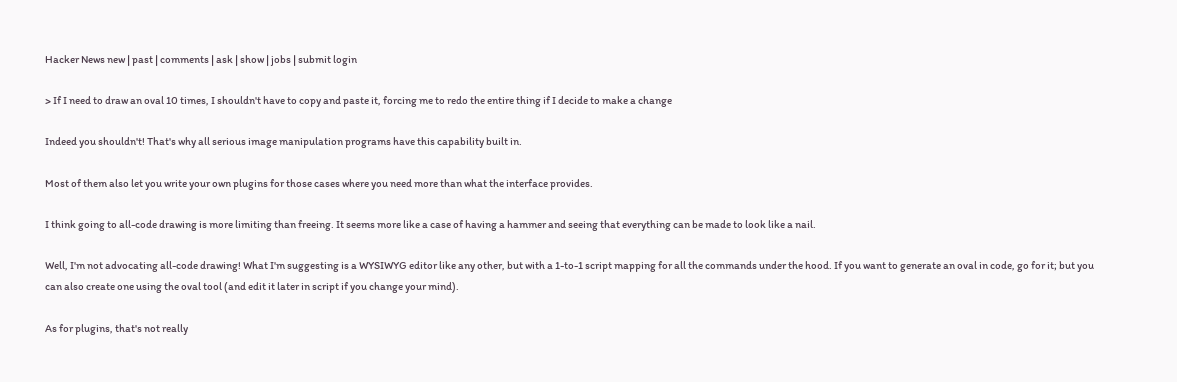Hacker News new | past | comments | ask | show | jobs | submit login

> If I need to draw an oval 10 times, I shouldn't have to copy and paste it, forcing me to redo the entire thing if I decide to make a change

Indeed you shouldn't! That's why all serious image manipulation programs have this capability built in.

Most of them also let you write your own plugins for those cases where you need more than what the interface provides.

I think going to all-code drawing is more limiting than freeing. It seems more like a case of having a hammer and seeing that everything can be made to look like a nail.

Well, I'm not advocating all-code drawing! What I'm suggesting is a WYSIWYG editor like any other, but with a 1-to-1 script mapping for all the commands under the hood. If you want to generate an oval in code, go for it; but you can also create one using the oval tool (and edit it later in script if you change your mind).

As for plugins, that's not really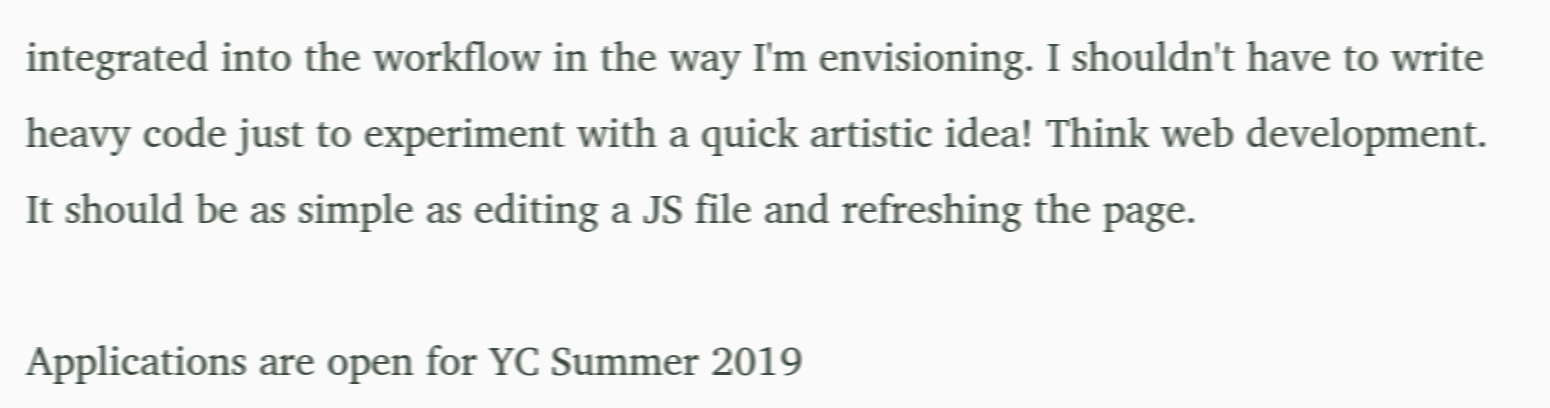integrated into the workflow in the way I'm envisioning. I shouldn't have to write heavy code just to experiment with a quick artistic idea! Think web development. It should be as simple as editing a JS file and refreshing the page.

Applications are open for YC Summer 2019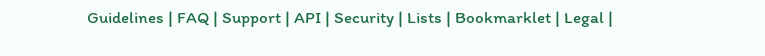Guidelines | FAQ | Support | API | Security | Lists | Bookmarklet | Legal |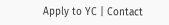Apply to YC | Contact